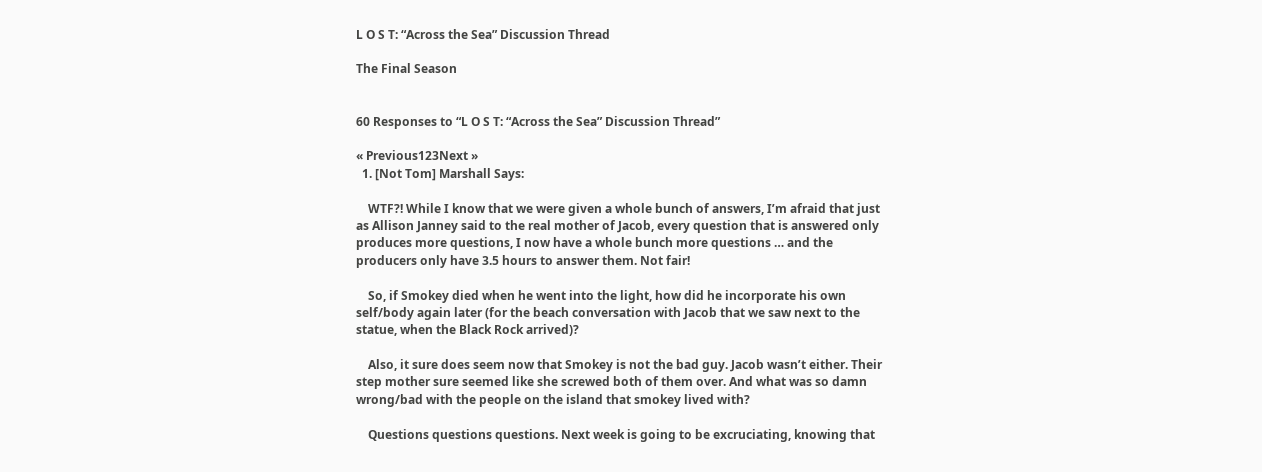L O S T: “Across the Sea” Discussion Thread

The Final Season


60 Responses to “L O S T: “Across the Sea” Discussion Thread”

« Previous123Next »
  1. [Not Tom] Marshall Says:

    WTF?! While I know that we were given a whole bunch of answers, I’m afraid that just as Allison Janney said to the real mother of Jacob, every question that is answered only produces more questions, I now have a whole bunch more questions … and the producers only have 3.5 hours to answer them. Not fair!

    So, if Smokey died when he went into the light, how did he incorporate his own self/body again later (for the beach conversation with Jacob that we saw next to the statue, when the Black Rock arrived)?

    Also, it sure does seem now that Smokey is not the bad guy. Jacob wasn’t either. Their step mother sure seemed like she screwed both of them over. And what was so damn wrong/bad with the people on the island that smokey lived with?

    Questions questions questions. Next week is going to be excruciating, knowing that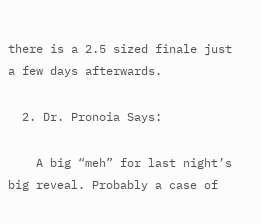there is a 2.5 sized finale just a few days afterwards.

  2. Dr. Pronoia Says:

    A big “meh” for last night’s big reveal. Probably a case of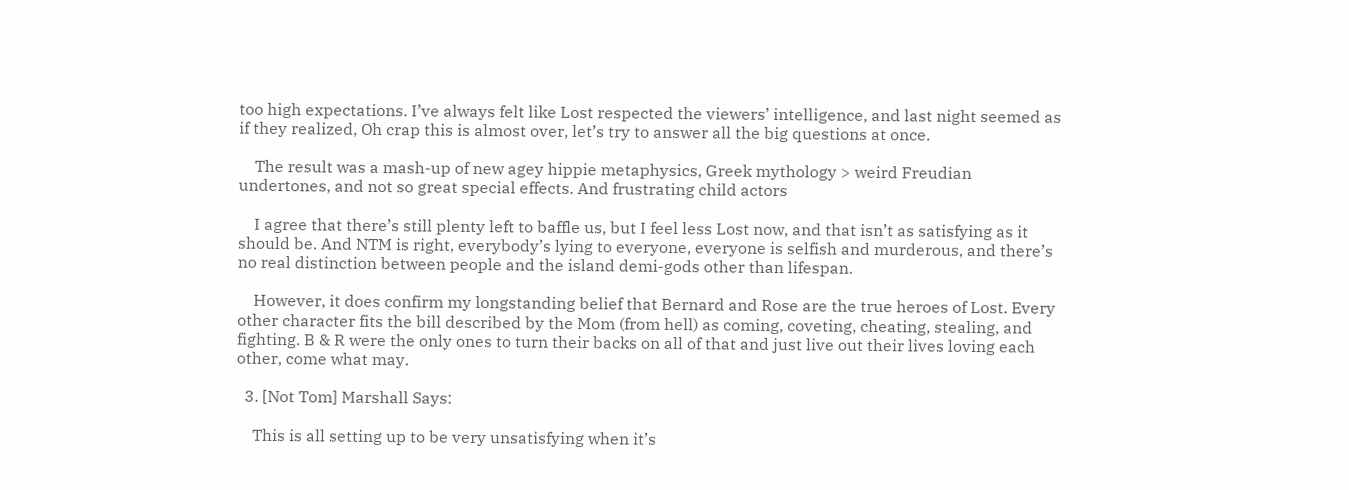too high expectations. I’ve always felt like Lost respected the viewers’ intelligence, and last night seemed as if they realized, Oh crap this is almost over, let’s try to answer all the big questions at once.

    The result was a mash-up of new agey hippie metaphysics, Greek mythology > weird Freudian undertones, and not so great special effects. And frustrating child actors

    I agree that there’s still plenty left to baffle us, but I feel less Lost now, and that isn’t as satisfying as it should be. And NTM is right, everybody’s lying to everyone, everyone is selfish and murderous, and there’s no real distinction between people and the island demi-gods other than lifespan.

    However, it does confirm my longstanding belief that Bernard and Rose are the true heroes of Lost. Every other character fits the bill described by the Mom (from hell) as coming, coveting, cheating, stealing, and fighting. B & R were the only ones to turn their backs on all of that and just live out their lives loving each other, come what may.

  3. [Not Tom] Marshall Says:

    This is all setting up to be very unsatisfying when it’s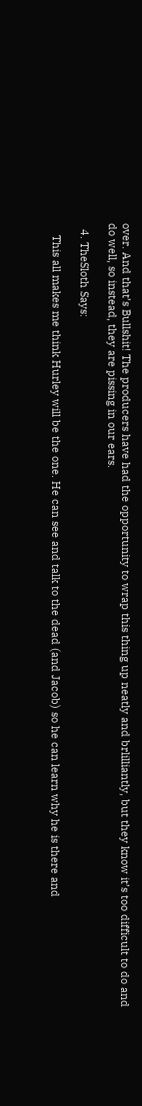over. And that’s Bullshit! The producers have had the opportunity to wrap this thing up neatly and brlilliantly, but they know it’s too difficult to do and do well, so instead, they are pissing in our ears.

  4. TheSloth Says:

    This all makes me think Hurley will be the one. He can see and talk to the dead (and Jacob) so he can learn why he is there and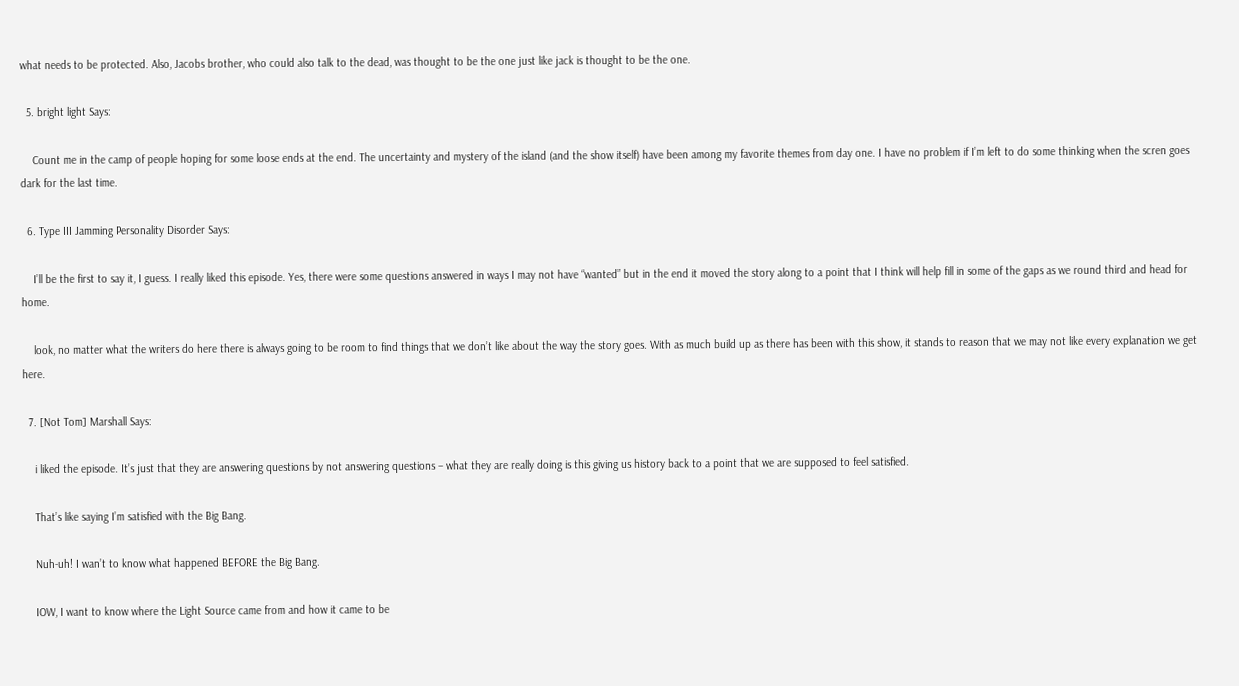what needs to be protected. Also, Jacobs brother, who could also talk to the dead, was thought to be the one just like jack is thought to be the one.

  5. bright light Says:

    Count me in the camp of people hoping for some loose ends at the end. The uncertainty and mystery of the island (and the show itself) have been among my favorite themes from day one. I have no problem if I’m left to do some thinking when the scren goes dark for the last time.

  6. Type III Jamming Personality Disorder Says:

    I’ll be the first to say it, I guess. I really liked this episode. Yes, there were some questions answered in ways I may not have “wanted” but in the end it moved the story along to a point that I think will help fill in some of the gaps as we round third and head for home.

    look, no matter what the writers do here there is always going to be room to find things that we don’t like about the way the story goes. With as much build up as there has been with this show, it stands to reason that we may not like every explanation we get here.

  7. [Not Tom] Marshall Says:

    i liked the episode. It’s just that they are answering questions by not answering questions – what they are really doing is this giving us history back to a point that we are supposed to feel satisfied.

    That’s like saying I’m satisfied with the Big Bang.

    Nuh-uh! I wan’t to know what happened BEFORE the Big Bang.

    IOW, I want to know where the Light Source came from and how it came to be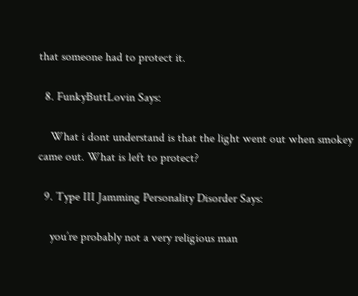that someone had to protect it.

  8. FunkyButtLovin Says:

    What i dont understand is that the light went out when smokey came out. What is left to protect?

  9. Type III Jamming Personality Disorder Says:

    you’re probably not a very religious man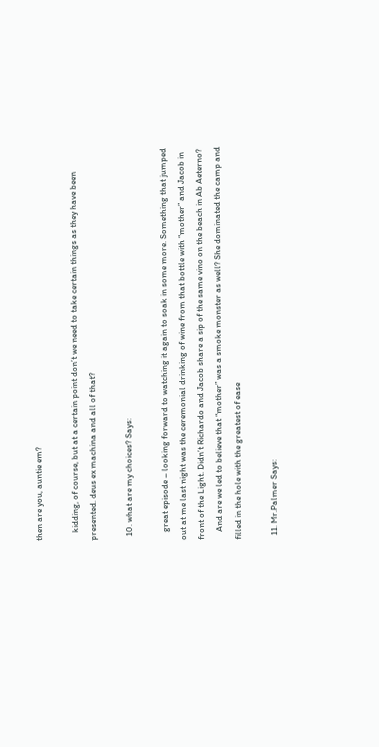then are you, auntie em?

    kidding, of course, but at a certain point don’t we need to take certain things as they have been presented. deus ex machina and all of that?

  10. what are my choices? Says:

    great episode – looking forward to watching it again to soak in some more. Something that jumped out at me last night was the ceremonial drinking of wine from that bottle with “mother” and Jacob in front of the Light. Didn’t Richardo and Jacob share a sip of the same vino on the beach in Ab Aeterno?
    And are we led to believe that “mother” was a smoke monster as well? She dominated the camp and filled in the hole with the greatest of ease

  11. Mr.Palmer Says: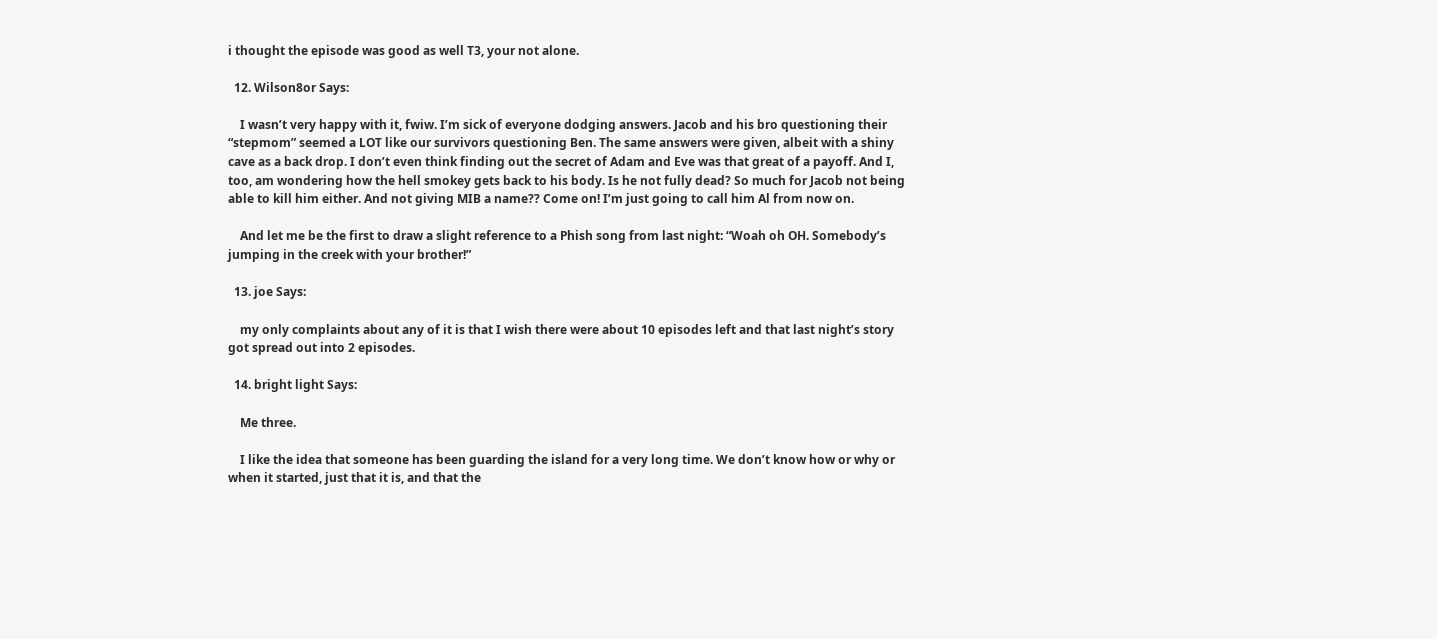i thought the episode was good as well T3, your not alone.

  12. Wilson8or Says:

    I wasn’t very happy with it, fwiw. I’m sick of everyone dodging answers. Jacob and his bro questioning their “stepmom” seemed a LOT like our survivors questioning Ben. The same answers were given, albeit with a shiny cave as a back drop. I don’t even think finding out the secret of Adam and Eve was that great of a payoff. And I, too, am wondering how the hell smokey gets back to his body. Is he not fully dead? So much for Jacob not being able to kill him either. And not giving MIB a name?? Come on! I’m just going to call him Al from now on.

    And let me be the first to draw a slight reference to a Phish song from last night: “Woah oh OH. Somebody’s jumping in the creek with your brother!”

  13. joe Says:

    my only complaints about any of it is that I wish there were about 10 episodes left and that last night’s story got spread out into 2 episodes.

  14. bright light Says:

    Me three.

    I like the idea that someone has been guarding the island for a very long time. We don’t know how or why or when it started, just that it is, and that the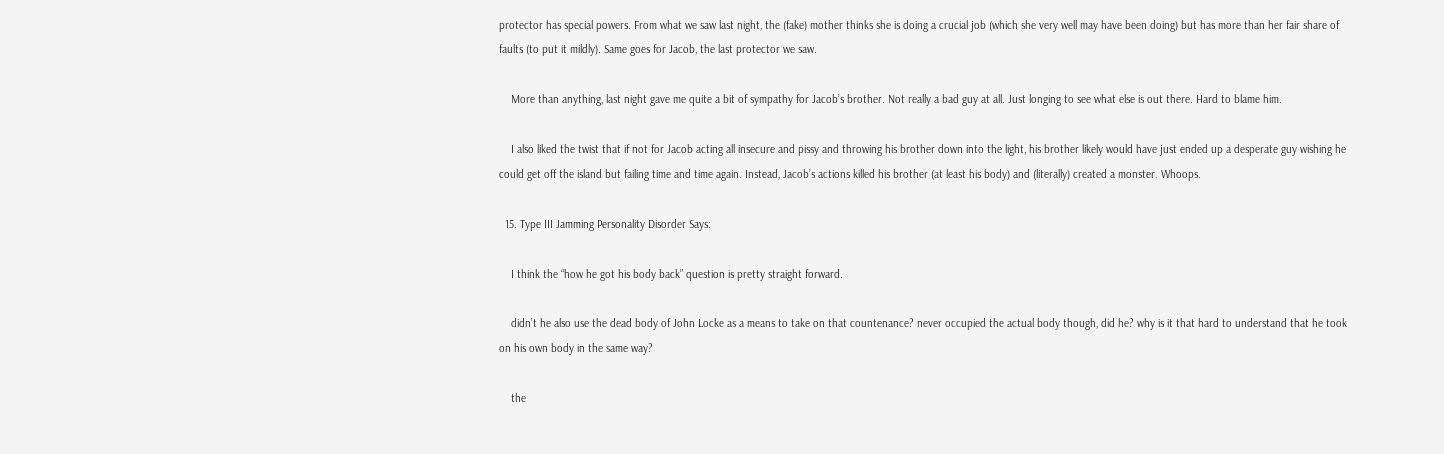protector has special powers. From what we saw last night, the (fake) mother thinks she is doing a crucial job (which she very well may have been doing) but has more than her fair share of faults (to put it mildly). Same goes for Jacob, the last protector we saw.

    More than anything, last night gave me quite a bit of sympathy for Jacob’s brother. Not really a bad guy at all. Just longing to see what else is out there. Hard to blame him.

    I also liked the twist that if not for Jacob acting all insecure and pissy and throwing his brother down into the light, his brother likely would have just ended up a desperate guy wishing he could get off the island but failing time and time again. Instead, Jacob’s actions killed his brother (at least his body) and (literally) created a monster. Whoops.

  15. Type III Jamming Personality Disorder Says:

    I think the “how he got his body back” question is pretty straight forward.

    didn’t he also use the dead body of John Locke as a means to take on that countenance? never occupied the actual body though, did he? why is it that hard to understand that he took on his own body in the same way?

    the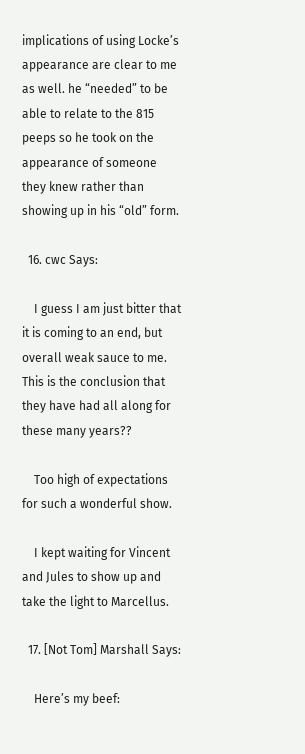implications of using Locke’s appearance are clear to me as well. he “needed” to be able to relate to the 815 peeps so he took on the appearance of someone they knew rather than showing up in his “old” form.

  16. cwc Says:

    I guess I am just bitter that it is coming to an end, but overall weak sauce to me. This is the conclusion that they have had all along for these many years??

    Too high of expectations for such a wonderful show.

    I kept waiting for Vincent and Jules to show up and take the light to Marcellus.

  17. [Not Tom] Marshall Says:

    Here’s my beef: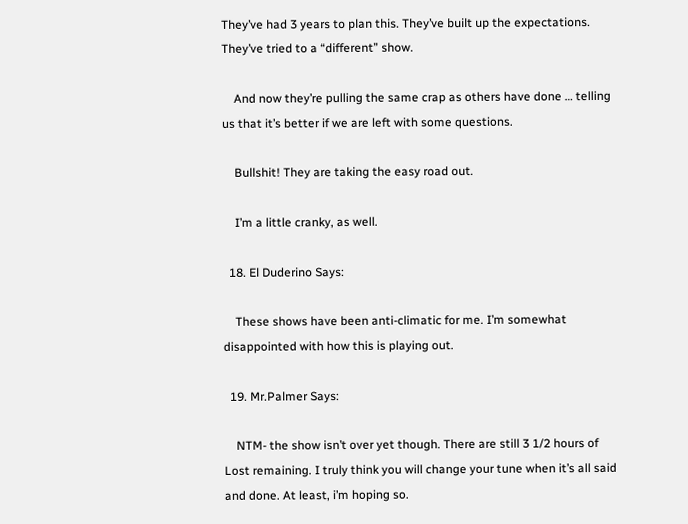They’ve had 3 years to plan this. They’ve built up the expectations. They’ve tried to a “different” show.

    And now they’re pulling the same crap as others have done … telling us that it’s better if we are left with some questions.

    Bullshit! They are taking the easy road out.

    I’m a little cranky, as well.

  18. El Duderino Says:

    These shows have been anti-climatic for me. I’m somewhat disappointed with how this is playing out.

  19. Mr.Palmer Says:

    NTM- the show isn’t over yet though. There are still 3 1/2 hours of Lost remaining. I truly think you will change your tune when it’s all said and done. At least, i’m hoping so.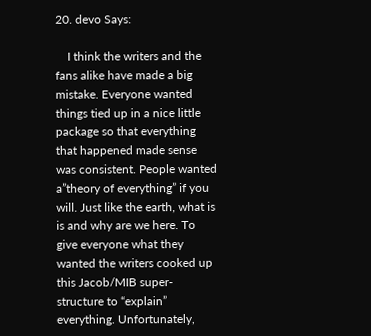20. devo Says:

    I think the writers and the fans alike have made a big mistake. Everyone wanted things tied up in a nice little package so that everything that happened made sense was consistent. People wanted a”theory of everything” if you will. Just like the earth, what is is and why are we here. To give everyone what they wanted the writers cooked up this Jacob/MIB super-structure to “explain” everything. Unfortunately,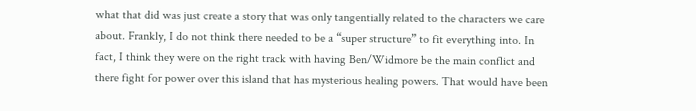what that did was just create a story that was only tangentially related to the characters we care about. Frankly, I do not think there needed to be a “super structure” to fit everything into. In fact, I think they were on the right track with having Ben/Widmore be the main conflict and there fight for power over this island that has mysterious healing powers. That would have been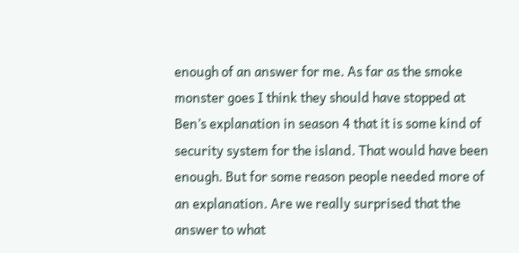enough of an answer for me. As far as the smoke monster goes I think they should have stopped at Ben’s explanation in season 4 that it is some kind of security system for the island. That would have been enough. But for some reason people needed more of an explanation. Are we really surprised that the answer to what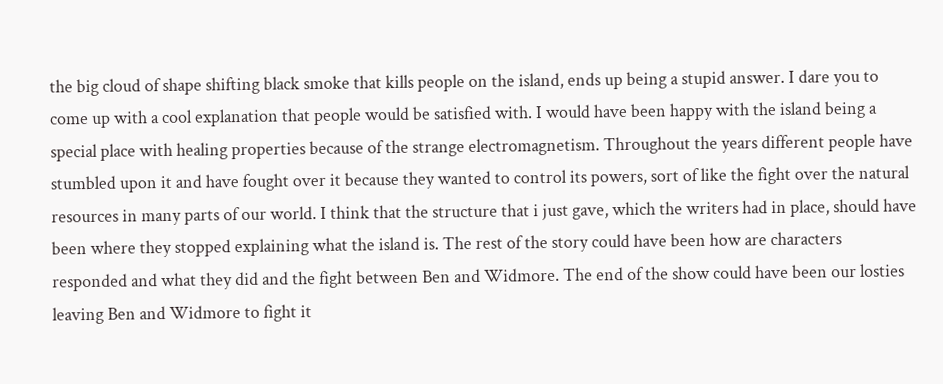the big cloud of shape shifting black smoke that kills people on the island, ends up being a stupid answer. I dare you to come up with a cool explanation that people would be satisfied with. I would have been happy with the island being a special place with healing properties because of the strange electromagnetism. Throughout the years different people have stumbled upon it and have fought over it because they wanted to control its powers, sort of like the fight over the natural resources in many parts of our world. I think that the structure that i just gave, which the writers had in place, should have been where they stopped explaining what the island is. The rest of the story could have been how are characters responded and what they did and the fight between Ben and Widmore. The end of the show could have been our losties leaving Ben and Widmore to fight it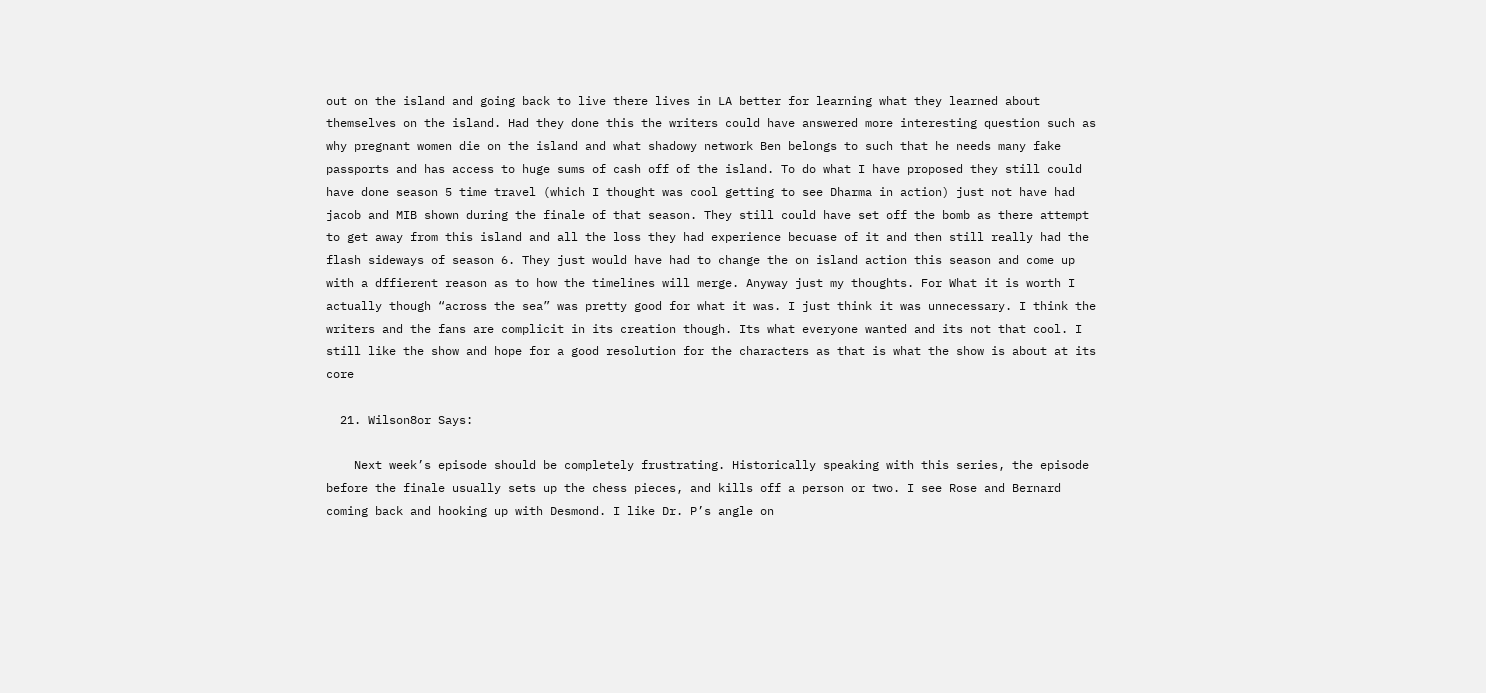out on the island and going back to live there lives in LA better for learning what they learned about themselves on the island. Had they done this the writers could have answered more interesting question such as why pregnant women die on the island and what shadowy network Ben belongs to such that he needs many fake passports and has access to huge sums of cash off of the island. To do what I have proposed they still could have done season 5 time travel (which I thought was cool getting to see Dharma in action) just not have had jacob and MIB shown during the finale of that season. They still could have set off the bomb as there attempt to get away from this island and all the loss they had experience becuase of it and then still really had the flash sideways of season 6. They just would have had to change the on island action this season and come up with a dffierent reason as to how the timelines will merge. Anyway just my thoughts. For What it is worth I actually though “across the sea” was pretty good for what it was. I just think it was unnecessary. I think the writers and the fans are complicit in its creation though. Its what everyone wanted and its not that cool. I still like the show and hope for a good resolution for the characters as that is what the show is about at its core

  21. Wilson8or Says:

    Next week’s episode should be completely frustrating. Historically speaking with this series, the episode before the finale usually sets up the chess pieces, and kills off a person or two. I see Rose and Bernard coming back and hooking up with Desmond. I like Dr. P’s angle on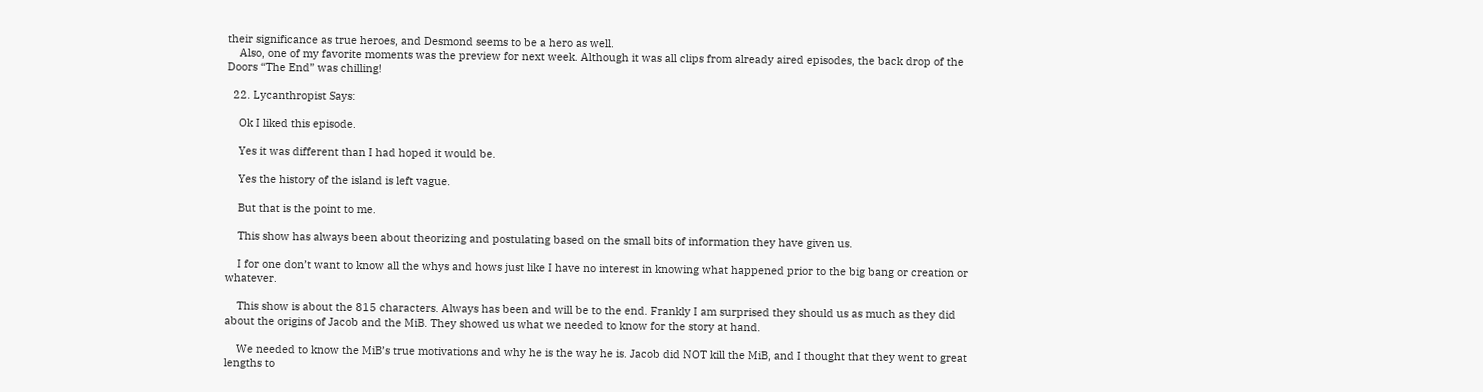their significance as true heroes, and Desmond seems to be a hero as well.
    Also, one of my favorite moments was the preview for next week. Although it was all clips from already aired episodes, the back drop of the Doors “The End” was chilling!

  22. Lycanthropist Says:

    Ok I liked this episode.

    Yes it was different than I had hoped it would be.

    Yes the history of the island is left vague.

    But that is the point to me.

    This show has always been about theorizing and postulating based on the small bits of information they have given us.

    I for one don’t want to know all the whys and hows just like I have no interest in knowing what happened prior to the big bang or creation or whatever.

    This show is about the 815 characters. Always has been and will be to the end. Frankly I am surprised they should us as much as they did about the origins of Jacob and the MiB. They showed us what we needed to know for the story at hand.

    We needed to know the MiB’s true motivations and why he is the way he is. Jacob did NOT kill the MiB, and I thought that they went to great lengths to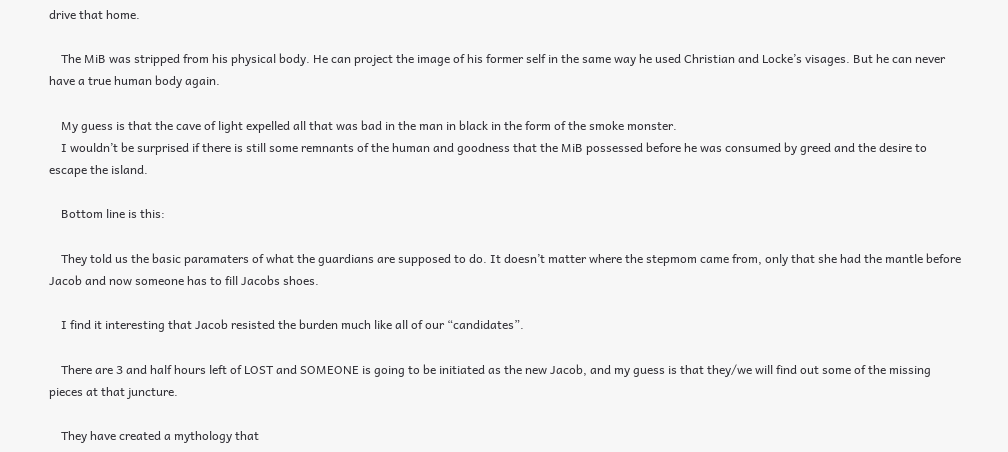drive that home.

    The MiB was stripped from his physical body. He can project the image of his former self in the same way he used Christian and Locke’s visages. But he can never have a true human body again.

    My guess is that the cave of light expelled all that was bad in the man in black in the form of the smoke monster.
    I wouldn’t be surprised if there is still some remnants of the human and goodness that the MiB possessed before he was consumed by greed and the desire to escape the island.

    Bottom line is this:

    They told us the basic paramaters of what the guardians are supposed to do. It doesn’t matter where the stepmom came from, only that she had the mantle before Jacob and now someone has to fill Jacobs shoes.

    I find it interesting that Jacob resisted the burden much like all of our “candidates”.

    There are 3 and half hours left of LOST and SOMEONE is going to be initiated as the new Jacob, and my guess is that they/we will find out some of the missing pieces at that juncture.

    They have created a mythology that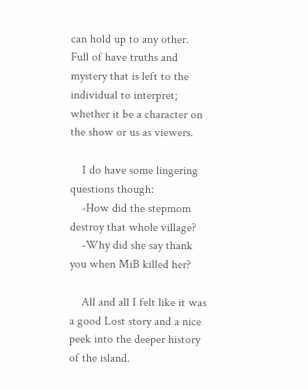can hold up to any other. Full of have truths and mystery that is left to the individual to interpret; whether it be a character on the show or us as viewers.

    I do have some lingering questions though:
    -How did the stepmom destroy that whole village?
    -Why did she say thank you when MiB killed her?

    All and all I felt like it was a good Lost story and a nice peek into the deeper history of the island.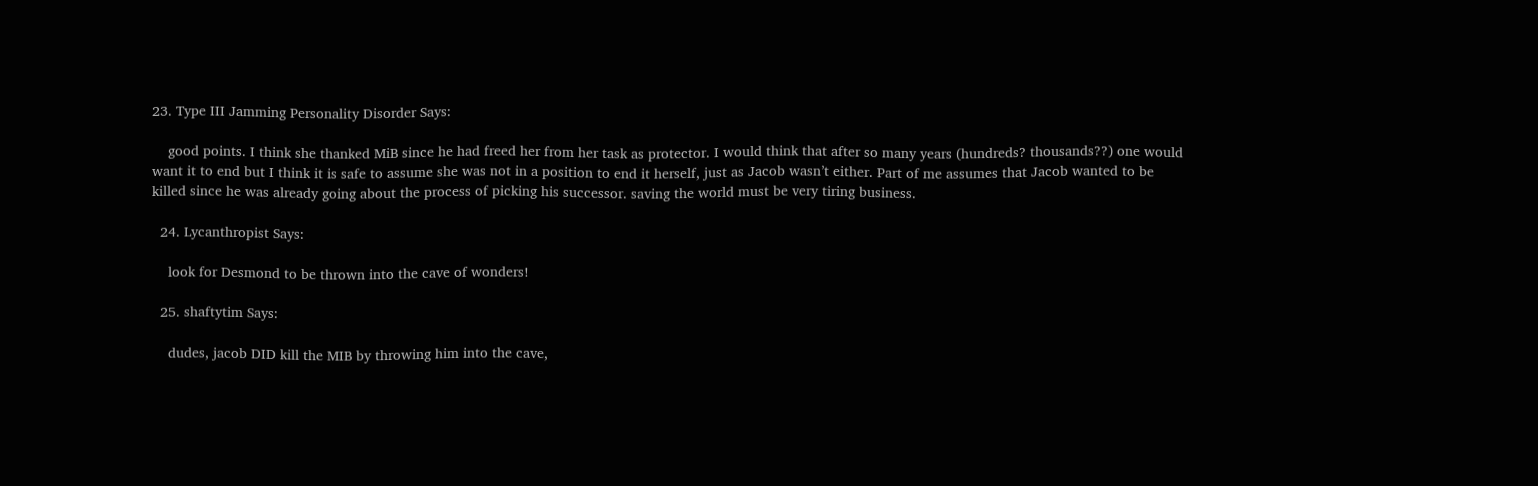23. Type III Jamming Personality Disorder Says:

    good points. I think she thanked MiB since he had freed her from her task as protector. I would think that after so many years (hundreds? thousands??) one would want it to end but I think it is safe to assume she was not in a position to end it herself, just as Jacob wasn’t either. Part of me assumes that Jacob wanted to be killed since he was already going about the process of picking his successor. saving the world must be very tiring business.

  24. Lycanthropist Says:

    look for Desmond to be thrown into the cave of wonders!

  25. shaftytim Says:

    dudes, jacob DID kill the MIB by throwing him into the cave,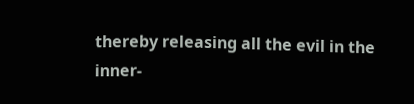thereby releasing all the evil in the inner-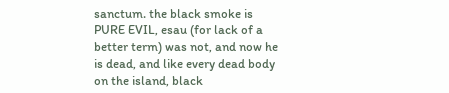sanctum. the black smoke is PURE EVIL, esau (for lack of a better term) was not, and now he is dead, and like every dead body on the island, black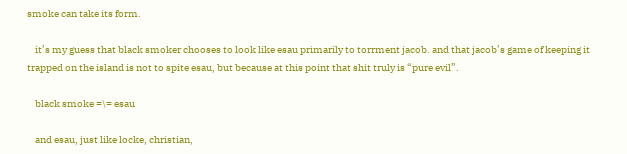smoke can take its form.

    it’s my guess that black smoker chooses to look like esau primarily to torrment jacob. and that jacob’s game of keeping it trapped on the island is not to spite esau, but because at this point that shit truly is “pure evil”.

    black smoke =\= esau

    and esau, just like locke, christian,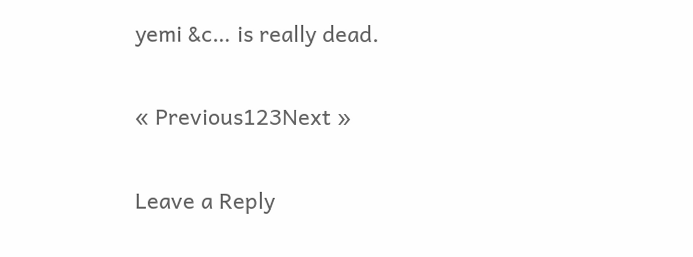yemi &c… is really dead.

« Previous123Next »

Leave a Reply